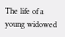The life of a young widowed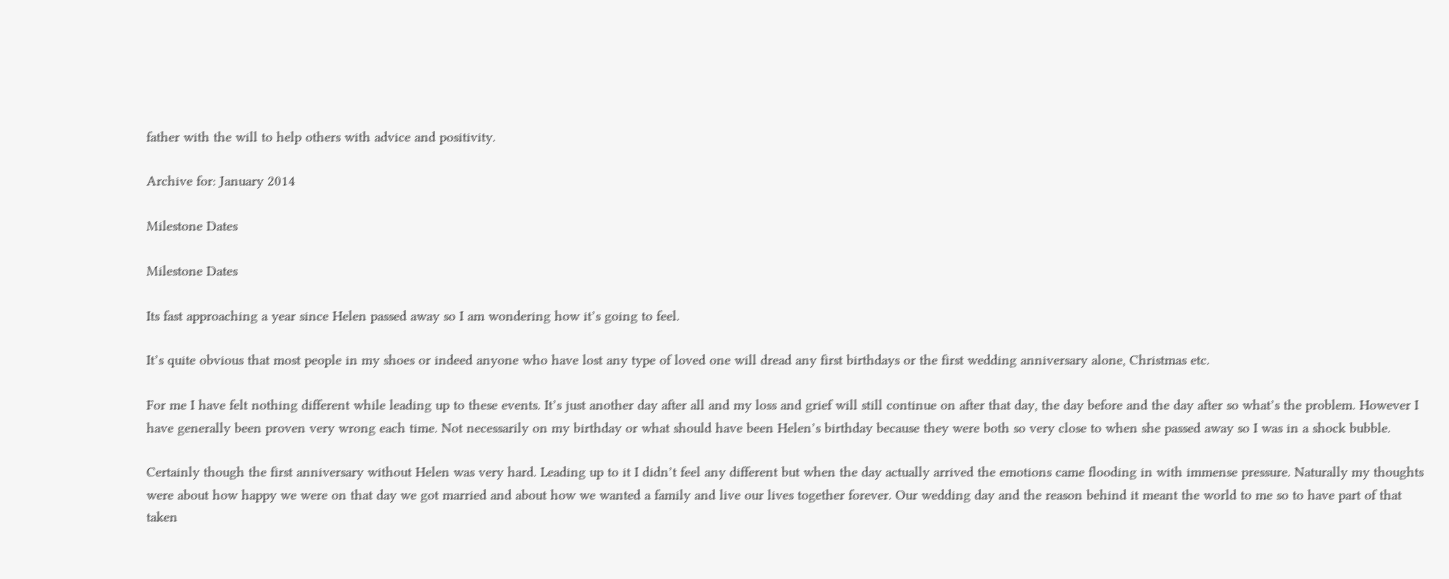father with the will to help others with advice and positivity.

Archive for: January 2014

Milestone Dates

Milestone Dates

Its fast approaching a year since Helen passed away so I am wondering how it’s going to feel.

It’s quite obvious that most people in my shoes or indeed anyone who have lost any type of loved one will dread any first birthdays or the first wedding anniversary alone, Christmas etc.

For me I have felt nothing different while leading up to these events. It’s just another day after all and my loss and grief will still continue on after that day, the day before and the day after so what’s the problem. However I have generally been proven very wrong each time. Not necessarily on my birthday or what should have been Helen’s birthday because they were both so very close to when she passed away so I was in a shock bubble.

Certainly though the first anniversary without Helen was very hard. Leading up to it I didn’t feel any different but when the day actually arrived the emotions came flooding in with immense pressure. Naturally my thoughts were about how happy we were on that day we got married and about how we wanted a family and live our lives together forever. Our wedding day and the reason behind it meant the world to me so to have part of that taken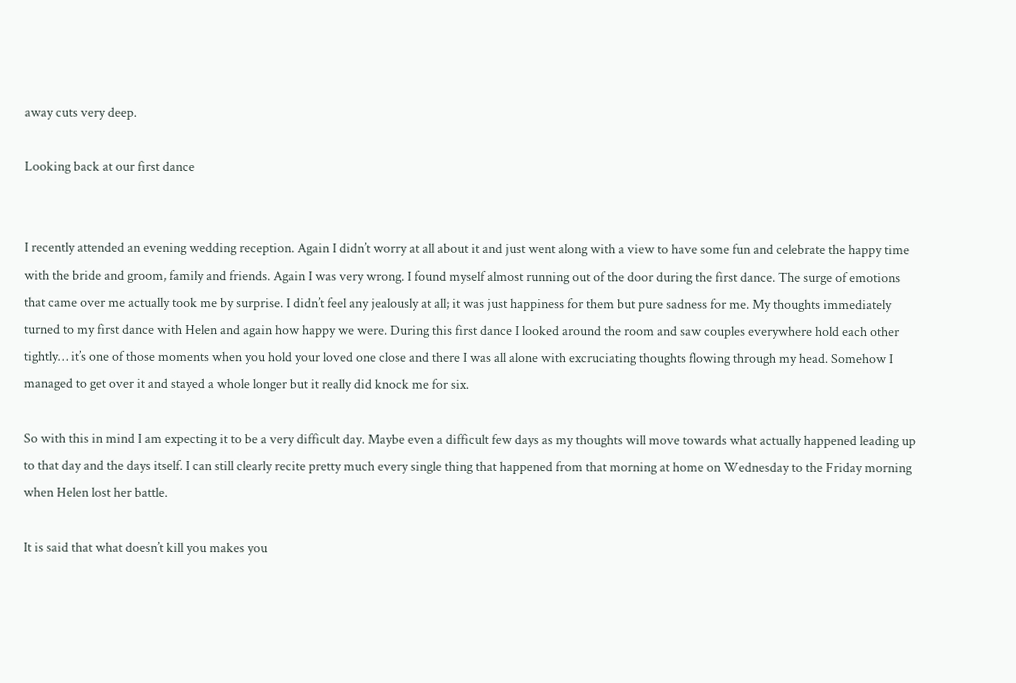away cuts very deep.

Looking back at our first dance


I recently attended an evening wedding reception. Again I didn’t worry at all about it and just went along with a view to have some fun and celebrate the happy time with the bride and groom, family and friends. Again I was very wrong. I found myself almost running out of the door during the first dance. The surge of emotions that came over me actually took me by surprise. I didn’t feel any jealously at all; it was just happiness for them but pure sadness for me. My thoughts immediately turned to my first dance with Helen and again how happy we were. During this first dance I looked around the room and saw couples everywhere hold each other tightly… it’s one of those moments when you hold your loved one close and there I was all alone with excruciating thoughts flowing through my head. Somehow I managed to get over it and stayed a whole longer but it really did knock me for six.

So with this in mind I am expecting it to be a very difficult day. Maybe even a difficult few days as my thoughts will move towards what actually happened leading up to that day and the days itself. I can still clearly recite pretty much every single thing that happened from that morning at home on Wednesday to the Friday morning when Helen lost her battle.

It is said that what doesn’t kill you makes you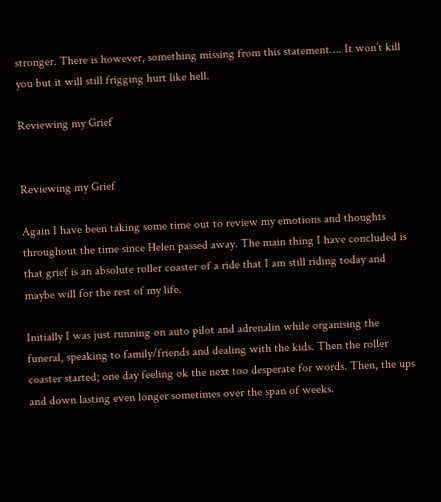stronger. There is however, something missing from this statement…. It won’t kill you but it will still frigging hurt like hell.

Reviewing my Grief


Reviewing my Grief

Again I have been taking some time out to review my emotions and thoughts throughout the time since Helen passed away. The main thing I have concluded is that grief is an absolute roller coaster of a ride that I am still riding today and maybe will for the rest of my life.

Initially I was just running on auto pilot and adrenalin while organising the funeral, speaking to family/friends and dealing with the kids. Then the roller coaster started; one day feeling ok the next too desperate for words. Then, the ups and down lasting even longer sometimes over the span of weeks.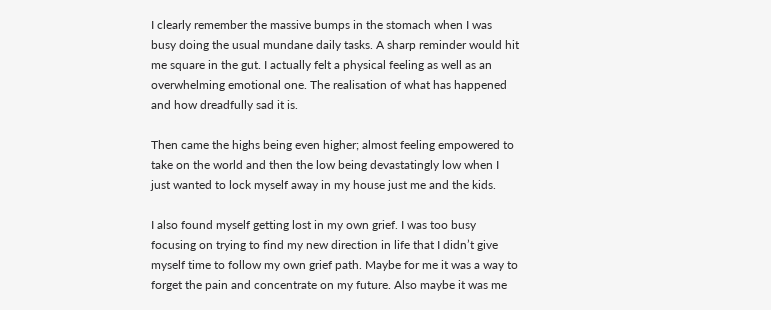I clearly remember the massive bumps in the stomach when I was busy doing the usual mundane daily tasks. A sharp reminder would hit me square in the gut. I actually felt a physical feeling as well as an overwhelming emotional one. The realisation of what has happened and how dreadfully sad it is.

Then came the highs being even higher; almost feeling empowered to take on the world and then the low being devastatingly low when I just wanted to lock myself away in my house just me and the kids.

I also found myself getting lost in my own grief. I was too busy focusing on trying to find my new direction in life that I didn’t give myself time to follow my own grief path. Maybe for me it was a way to forget the pain and concentrate on my future. Also maybe it was me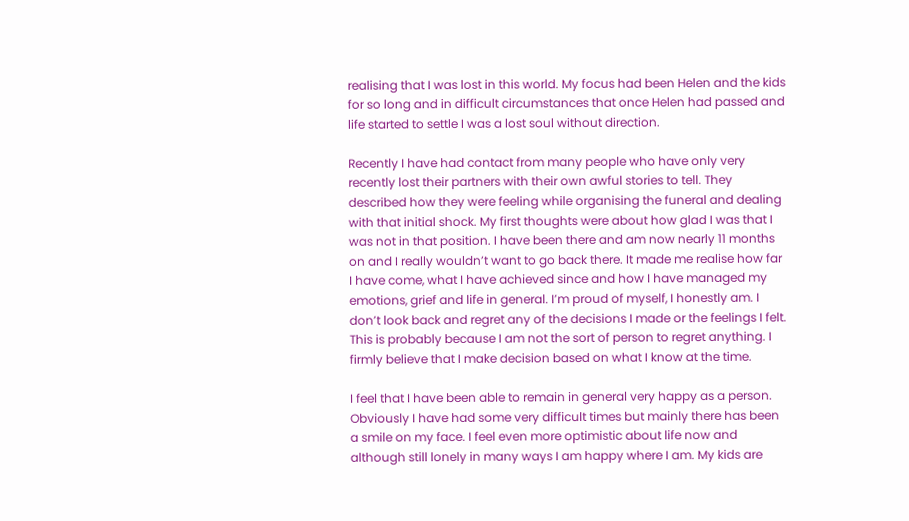realising that I was lost in this world. My focus had been Helen and the kids for so long and in difficult circumstances that once Helen had passed and life started to settle I was a lost soul without direction.

Recently I have had contact from many people who have only very recently lost their partners with their own awful stories to tell. They described how they were feeling while organising the funeral and dealing with that initial shock. My first thoughts were about how glad I was that I was not in that position. I have been there and am now nearly 11 months on and I really wouldn’t want to go back there. It made me realise how far I have come, what I have achieved since and how I have managed my emotions, grief and life in general. I’m proud of myself, I honestly am. I don’t look back and regret any of the decisions I made or the feelings I felt. This is probably because I am not the sort of person to regret anything. I firmly believe that I make decision based on what I know at the time.

I feel that I have been able to remain in general very happy as a person. Obviously I have had some very difficult times but mainly there has been a smile on my face. I feel even more optimistic about life now and although still lonely in many ways I am happy where I am. My kids are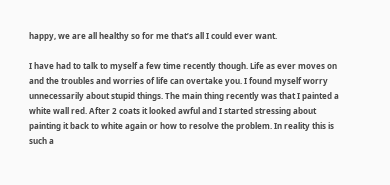happy, we are all healthy so for me that’s all I could ever want.

I have had to talk to myself a few time recently though. Life as ever moves on and the troubles and worries of life can overtake you. I found myself worry unnecessarily about stupid things. The main thing recently was that I painted a white wall red. After 2 coats it looked awful and I started stressing about painting it back to white again or how to resolve the problem. In reality this is such a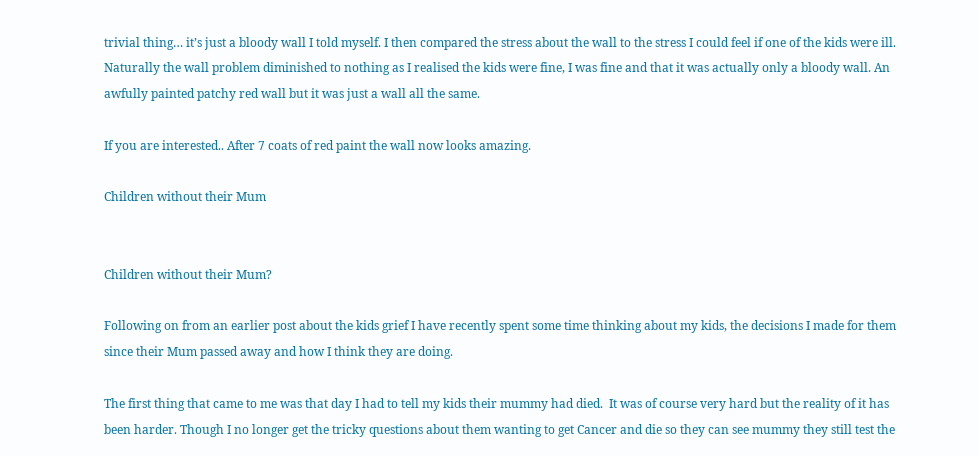trivial thing… it’s just a bloody wall I told myself. I then compared the stress about the wall to the stress I could feel if one of the kids were ill. Naturally the wall problem diminished to nothing as I realised the kids were fine, I was fine and that it was actually only a bloody wall. An awfully painted patchy red wall but it was just a wall all the same.

If you are interested.. After 7 coats of red paint the wall now looks amazing.

Children without their Mum


Children without their Mum?

Following on from an earlier post about the kids grief I have recently spent some time thinking about my kids, the decisions I made for them since their Mum passed away and how I think they are doing.

The first thing that came to me was that day I had to tell my kids their mummy had died.  It was of course very hard but the reality of it has been harder. Though I no longer get the tricky questions about them wanting to get Cancer and die so they can see mummy they still test the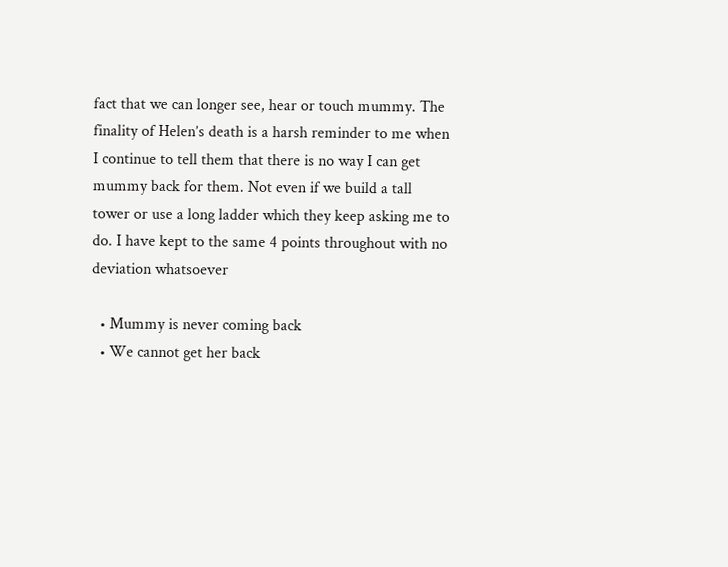fact that we can longer see, hear or touch mummy. The finality of Helen’s death is a harsh reminder to me when I continue to tell them that there is no way I can get mummy back for them. Not even if we build a tall tower or use a long ladder which they keep asking me to do. I have kept to the same 4 points throughout with no deviation whatsoever

  • Mummy is never coming back
  • We cannot get her back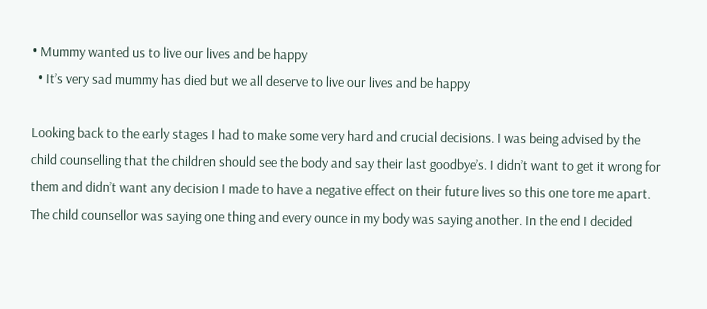• Mummy wanted us to live our lives and be happy
  • It’s very sad mummy has died but we all deserve to live our lives and be happy

Looking back to the early stages I had to make some very hard and crucial decisions. I was being advised by the child counselling that the children should see the body and say their last goodbye’s. I didn’t want to get it wrong for them and didn’t want any decision I made to have a negative effect on their future lives so this one tore me apart. The child counsellor was saying one thing and every ounce in my body was saying another. In the end I decided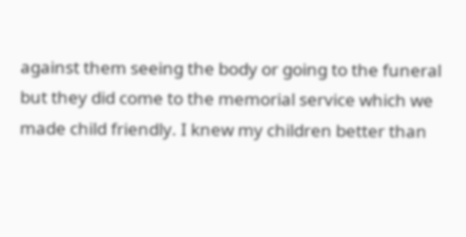against them seeing the body or going to the funeral but they did come to the memorial service which we made child friendly. I knew my children better than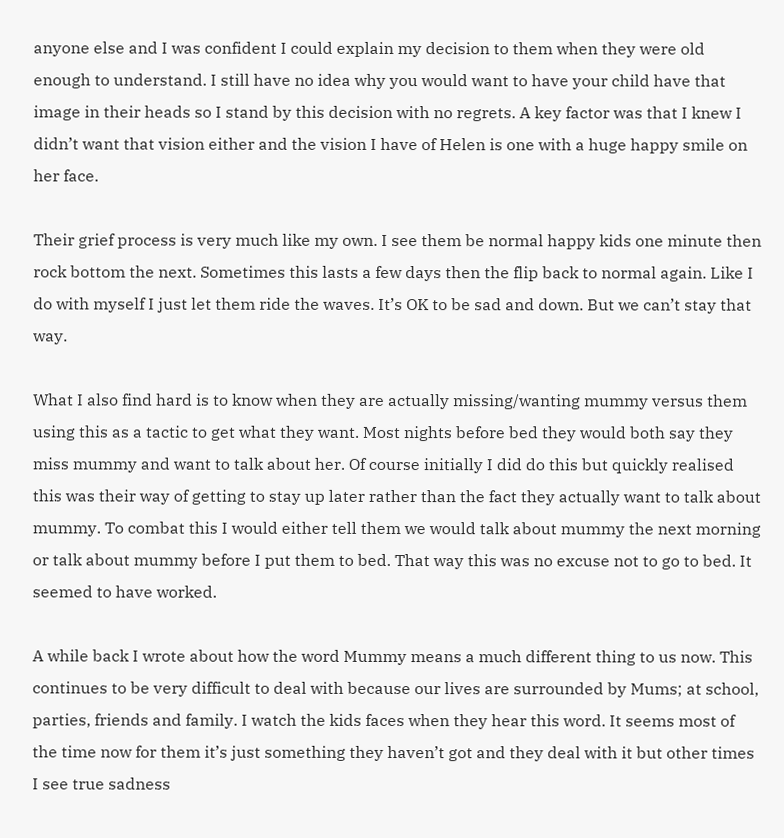anyone else and I was confident I could explain my decision to them when they were old enough to understand. I still have no idea why you would want to have your child have that image in their heads so I stand by this decision with no regrets. A key factor was that I knew I didn’t want that vision either and the vision I have of Helen is one with a huge happy smile on her face.

Their grief process is very much like my own. I see them be normal happy kids one minute then rock bottom the next. Sometimes this lasts a few days then the flip back to normal again. Like I do with myself I just let them ride the waves. It’s OK to be sad and down. But we can’t stay that way.

What I also find hard is to know when they are actually missing/wanting mummy versus them using this as a tactic to get what they want. Most nights before bed they would both say they miss mummy and want to talk about her. Of course initially I did do this but quickly realised this was their way of getting to stay up later rather than the fact they actually want to talk about mummy. To combat this I would either tell them we would talk about mummy the next morning or talk about mummy before I put them to bed. That way this was no excuse not to go to bed. It seemed to have worked.

A while back I wrote about how the word Mummy means a much different thing to us now. This continues to be very difficult to deal with because our lives are surrounded by Mums; at school, parties, friends and family. I watch the kids faces when they hear this word. It seems most of the time now for them it’s just something they haven’t got and they deal with it but other times I see true sadness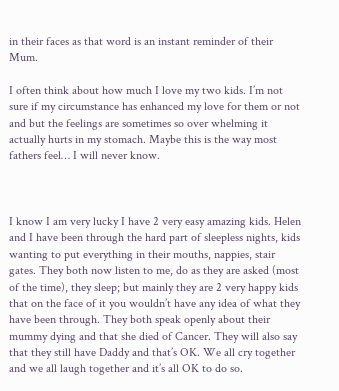in their faces as that word is an instant reminder of their Mum.

I often think about how much I love my two kids. I’m not sure if my circumstance has enhanced my love for them or not and but the feelings are sometimes so over whelming it actually hurts in my stomach. Maybe this is the way most fathers feel… I will never know.



I know I am very lucky I have 2 very easy amazing kids. Helen and I have been through the hard part of sleepless nights, kids wanting to put everything in their mouths, nappies, stair gates. They both now listen to me, do as they are asked (most of the time), they sleep; but mainly they are 2 very happy kids that on the face of it you wouldn’t have any idea of what they have been through. They both speak openly about their mummy dying and that she died of Cancer. They will also say that they still have Daddy and that’s OK. We all cry together and we all laugh together and it’s all OK to do so.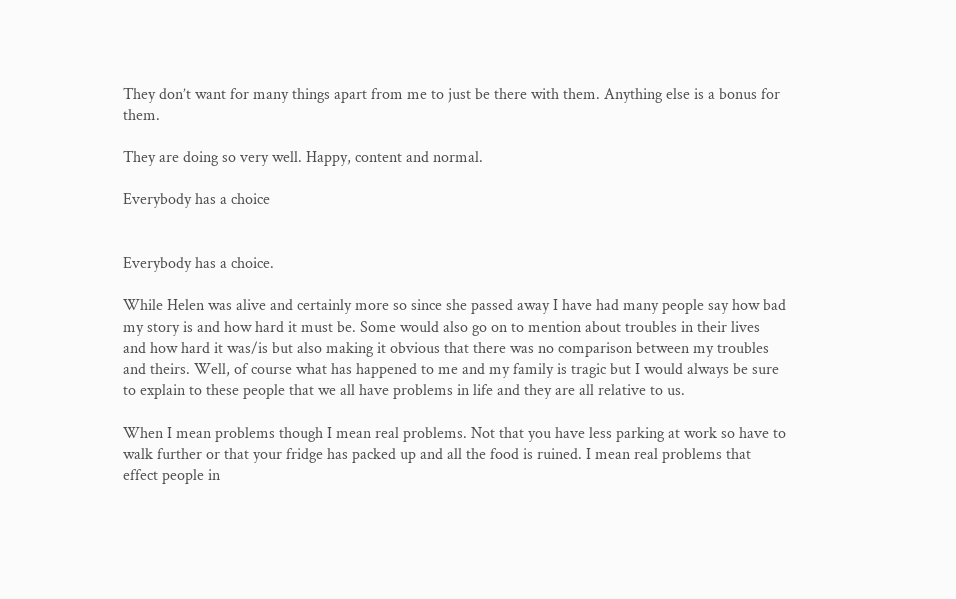They don’t want for many things apart from me to just be there with them. Anything else is a bonus for them.

They are doing so very well. Happy, content and normal.

Everybody has a choice


Everybody has a choice.

While Helen was alive and certainly more so since she passed away I have had many people say how bad my story is and how hard it must be. Some would also go on to mention about troubles in their lives and how hard it was/is but also making it obvious that there was no comparison between my troubles and theirs. Well, of course what has happened to me and my family is tragic but I would always be sure to explain to these people that we all have problems in life and they are all relative to us.

When I mean problems though I mean real problems. Not that you have less parking at work so have to walk further or that your fridge has packed up and all the food is ruined. I mean real problems that effect people in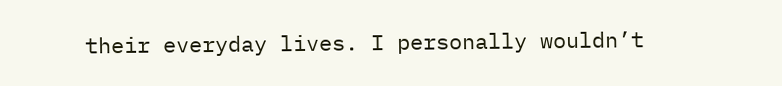their everyday lives. I personally wouldn’t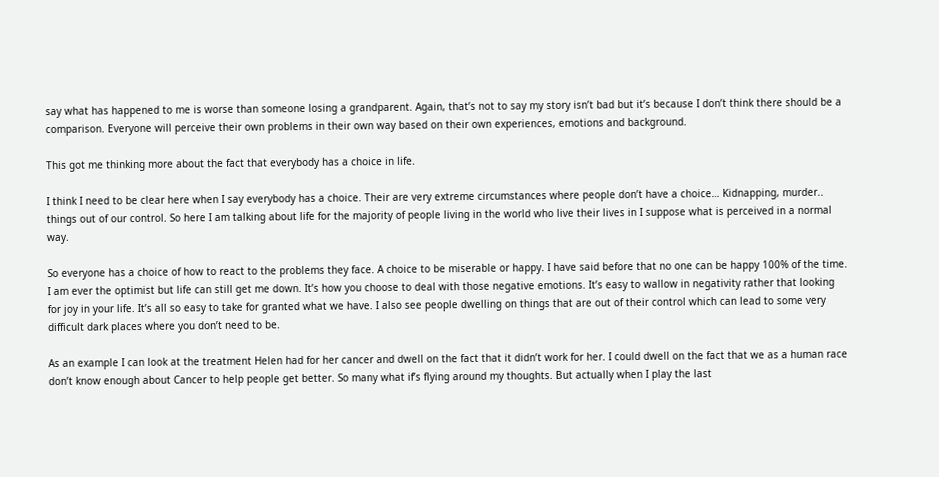say what has happened to me is worse than someone losing a grandparent. Again, that’s not to say my story isn’t bad but it’s because I don’t think there should be a comparison. Everyone will perceive their own problems in their own way based on their own experiences, emotions and background.

This got me thinking more about the fact that everybody has a choice in life.

I think I need to be clear here when I say everybody has a choice. Their are very extreme circumstances where people don’t have a choice… Kidnapping, murder.. things out of our control. So here I am talking about life for the majority of people living in the world who live their lives in I suppose what is perceived in a normal way.

So everyone has a choice of how to react to the problems they face. A choice to be miserable or happy. I have said before that no one can be happy 100% of the time. I am ever the optimist but life can still get me down. It’s how you choose to deal with those negative emotions. It’s easy to wallow in negativity rather that looking for joy in your life. It’s all so easy to take for granted what we have. I also see people dwelling on things that are out of their control which can lead to some very difficult dark places where you don’t need to be.

As an example I can look at the treatment Helen had for her cancer and dwell on the fact that it didn’t work for her. I could dwell on the fact that we as a human race don’t know enough about Cancer to help people get better. So many what if’s flying around my thoughts. But actually when I play the last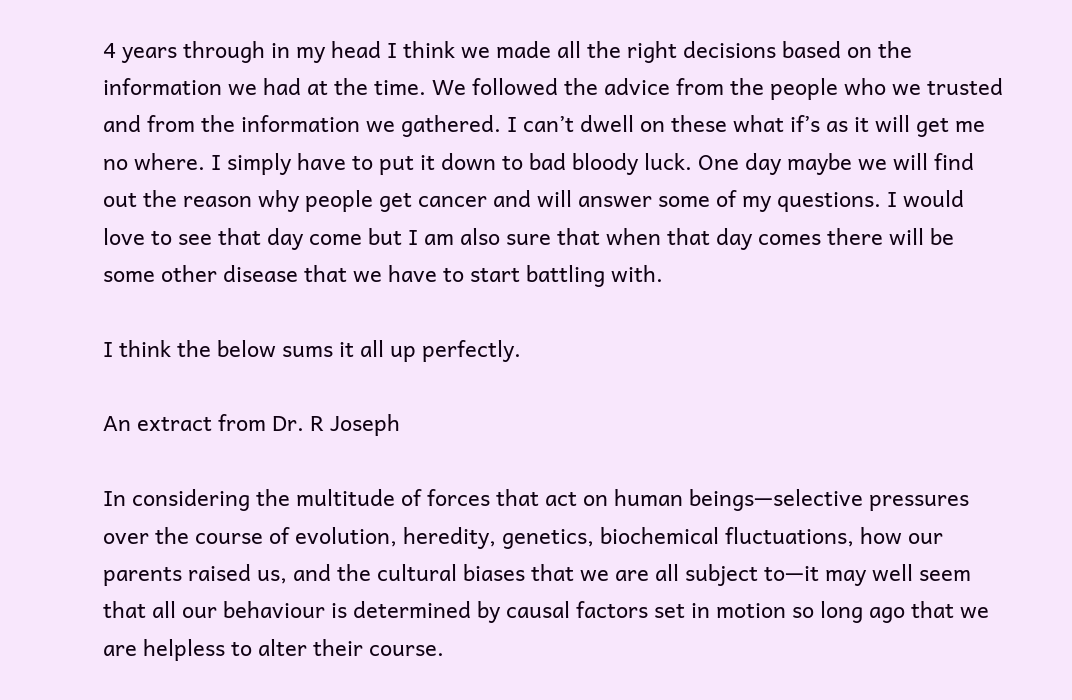4 years through in my head I think we made all the right decisions based on the information we had at the time. We followed the advice from the people who we trusted and from the information we gathered. I can’t dwell on these what if’s as it will get me no where. I simply have to put it down to bad bloody luck. One day maybe we will find out the reason why people get cancer and will answer some of my questions. I would love to see that day come but I am also sure that when that day comes there will be some other disease that we have to start battling with.

I think the below sums it all up perfectly.

An extract from Dr. R Joseph

In considering the multitude of forces that act on human beings—selective pressures over the course of evolution, heredity, genetics, biochemical fluctuations, how our parents raised us, and the cultural biases that we are all subject to—it may well seem that all our behaviour is determined by causal factors set in motion so long ago that we are helpless to alter their course.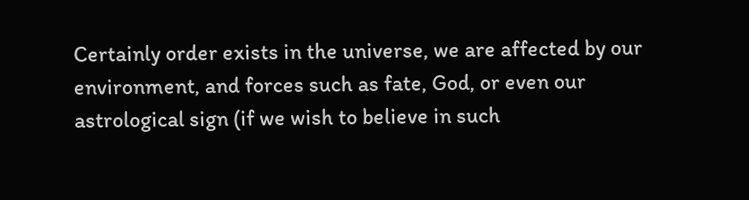Certainly order exists in the universe, we are affected by our environment, and forces such as fate, God, or even our astrological sign (if we wish to believe in such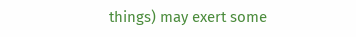things) may exert some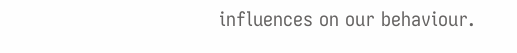influences on our behaviour.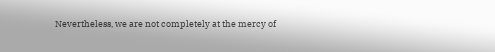Nevertheless, we are not completely at the mercy of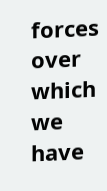forces over which we have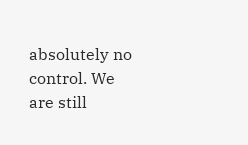absolutely no control. We are still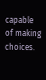capable of making choices.